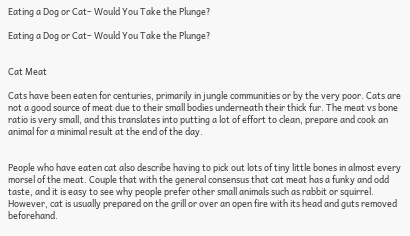Eating a Dog or Cat– Would You Take the Plunge?

Eating a Dog or Cat– Would You Take the Plunge?


Cat Meat

Cats have been eaten for centuries, primarily in jungle communities or by the very poor. Cats are not a good source of meat due to their small bodies underneath their thick fur. The meat vs bone ratio is very small, and this translates into putting a lot of effort to clean, prepare and cook an animal for a minimal result at the end of the day.


People who have eaten cat also describe having to pick out lots of tiny little bones in almost every morsel of the meat. Couple that with the general consensus that cat meat has a funky and odd taste, and it is easy to see why people prefer other small animals such as rabbit or squirrel. However, cat is usually prepared on the grill or over an open fire with its head and guts removed beforehand.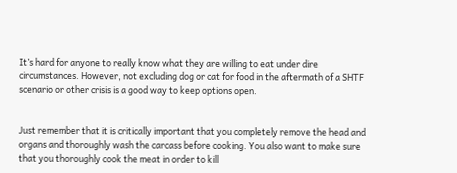It’s hard for anyone to really know what they are willing to eat under dire circumstances. However, not excluding dog or cat for food in the aftermath of a SHTF scenario or other crisis is a good way to keep options open.


Just remember that it is critically important that you completely remove the head and organs and thoroughly wash the carcass before cooking. You also want to make sure that you thoroughly cook the meat in order to kill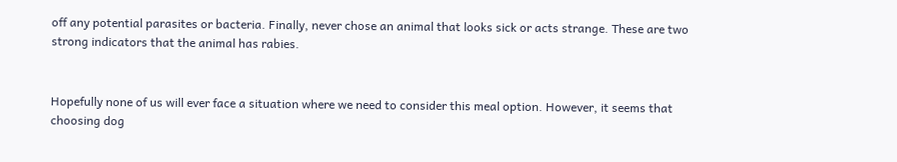off any potential parasites or bacteria. Finally, never chose an animal that looks sick or acts strange. These are two strong indicators that the animal has rabies.


Hopefully none of us will ever face a situation where we need to consider this meal option. However, it seems that choosing dog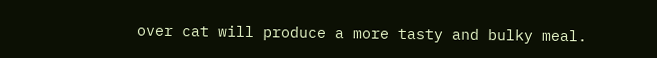over cat will produce a more tasty and bulky meal.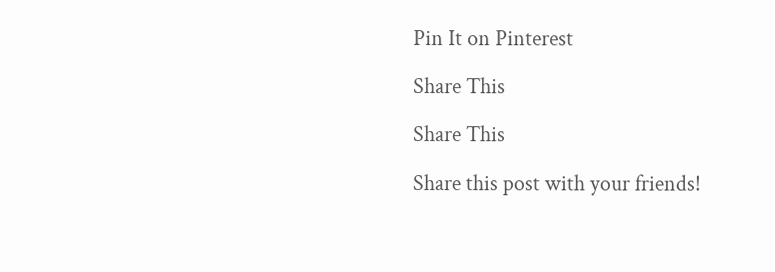Pin It on Pinterest

Share This

Share This

Share this post with your friends!